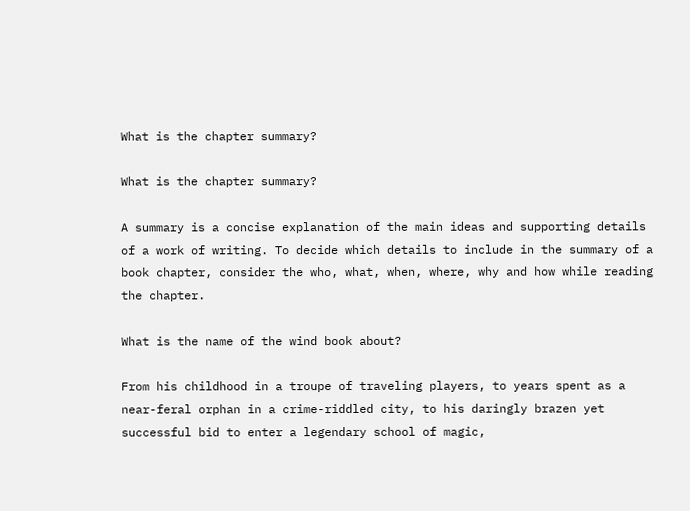What is the chapter summary?

What is the chapter summary?

A summary is a concise explanation of the main ideas and supporting details of a work of writing. To decide which details to include in the summary of a book chapter, consider the who, what, when, where, why and how while reading the chapter.

What is the name of the wind book about?

From his childhood in a troupe of traveling players, to years spent as a near-feral orphan in a crime-riddled city, to his daringly brazen yet successful bid to enter a legendary school of magic,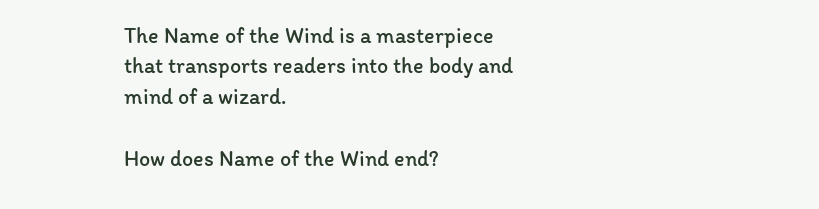The Name of the Wind is a masterpiece that transports readers into the body and mind of a wizard.

How does Name of the Wind end?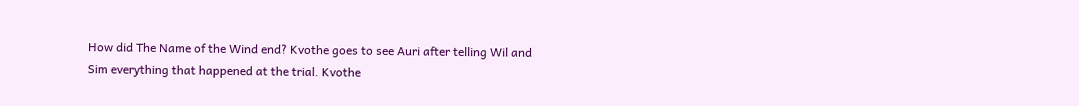How did The Name of the Wind end? Kvothe goes to see Auri after telling Wil and Sim everything that happened at the trial. Kvothe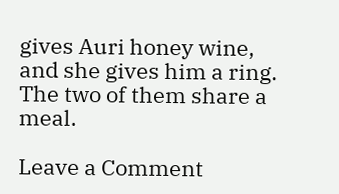gives Auri honey wine, and she gives him a ring. The two of them share a meal.

Leave a Comment